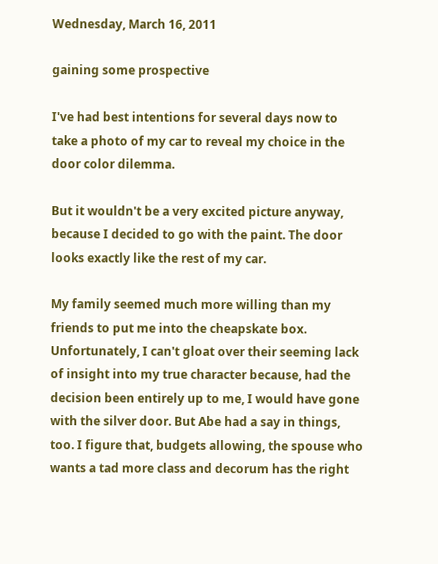Wednesday, March 16, 2011

gaining some prospective

I've had best intentions for several days now to take a photo of my car to reveal my choice in the door color dilemma.

But it wouldn't be a very excited picture anyway, because I decided to go with the paint. The door looks exactly like the rest of my car.

My family seemed much more willing than my friends to put me into the cheapskate box. Unfortunately, I can't gloat over their seeming lack of insight into my true character because, had the decision been entirely up to me, I would have gone with the silver door. But Abe had a say in things, too. I figure that, budgets allowing, the spouse who wants a tad more class and decorum has the right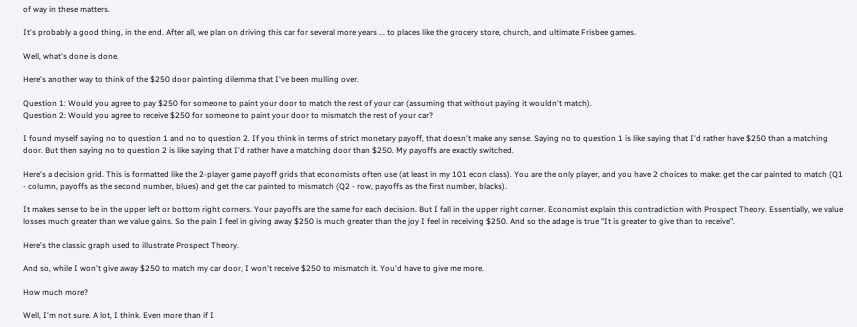of way in these matters.

It's probably a good thing, in the end. After all, we plan on driving this car for several more years ... to places like the grocery store, church, and ultimate Frisbee games.

Well, what's done is done.

Here's another way to think of the $250 door painting dilemma that I've been mulling over.

Question 1: Would you agree to pay $250 for someone to paint your door to match the rest of your car (assuming that without paying it wouldn't match).
Question 2: Would you agree to receive $250 for someone to paint your door to mismatch the rest of your car?

I found myself saying no to question 1 and no to question 2. If you think in terms of strict monetary payoff, that doesn't make any sense. Saying no to question 1 is like saying that I'd rather have $250 than a matching door. But then saying no to question 2 is like saying that I'd rather have a matching door than $250. My payoffs are exactly switched.

Here's a decision grid. This is formatted like the 2-player game payoff grids that economists often use (at least in my 101 econ class). You are the only player, and you have 2 choices to make: get the car painted to match (Q1 - column, payoffs as the second number, blues) and get the car painted to mismatch (Q2 - row, payoffs as the first number, blacks).

It makes sense to be in the upper left or bottom right corners. Your payoffs are the same for each decision. But I fall in the upper right corner. Economist explain this contradiction with Prospect Theory. Essentially, we value losses much greater than we value gains. So the pain I feel in giving away $250 is much greater than the joy I feel in receiving $250. And so the adage is true "It is greater to give than to receive".

Here's the classic graph used to illustrate Prospect Theory.

And so, while I won't give away $250 to match my car door, I won't receive $250 to mismatch it. You'd have to give me more.

How much more?

Well, I'm not sure. A lot, I think. Even more than if I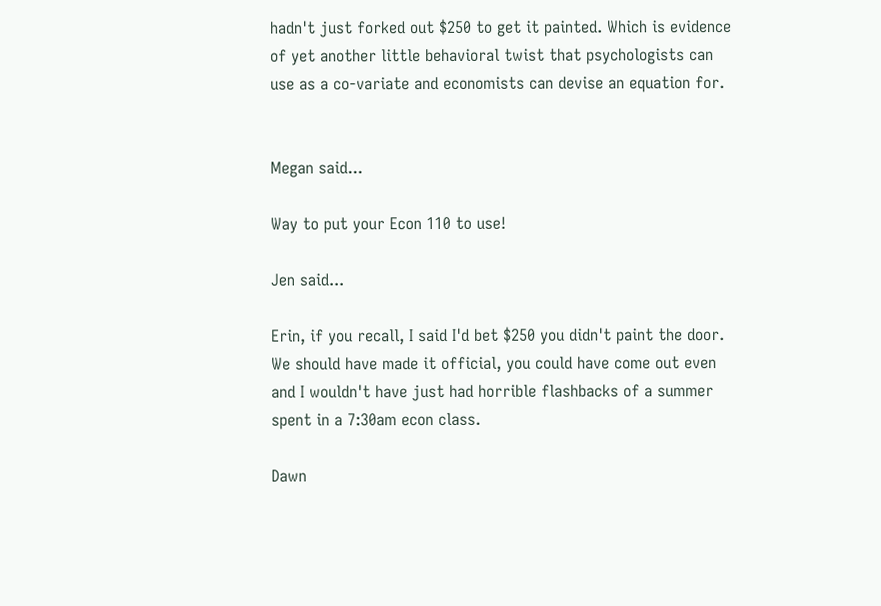hadn't just forked out $250 to get it painted. Which is evidence of yet another little behavioral twist that psychologists can use as a co-variate and economists can devise an equation for.


Megan said...

Way to put your Econ 110 to use!

Jen said...

Erin, if you recall, I said I'd bet $250 you didn't paint the door. We should have made it official, you could have come out even and I wouldn't have just had horrible flashbacks of a summer spent in a 7:30am econ class.

Dawn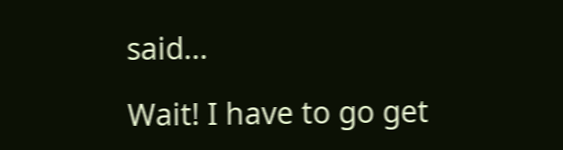said...

Wait! I have to go get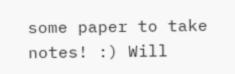some paper to take notes! :) Will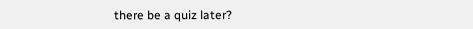there be a quiz later?